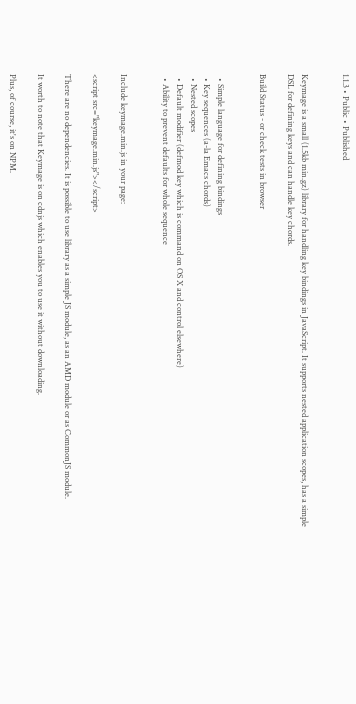1.1.3 • Public • Published


Keymage is a small (1.5kb min.gz) library for handling key bindings in JavaScript. It supports nested application scopes, has a simple DSL for defining keys and can handle key chords.

Build Status - or check tests in browser


  • Simple language for defining bindings
  • Key sequences (a-la Emacs chords)
  • Nested scopes
  • Default modifier (defmod key which is command on OS X and control elsewhere)
  • Ability to prevent defaults for whole sequence


Include keymage.min.js in your page:

<script src="keymage.min.js"></script>

There are no dependencies. It is possible to use library as a simple JS module, as an AMD module or as CommonJS module.

It worth to note that Keymage is on cdnjs which enables you to use it without downloading.

Plus, of course, it's on NPM.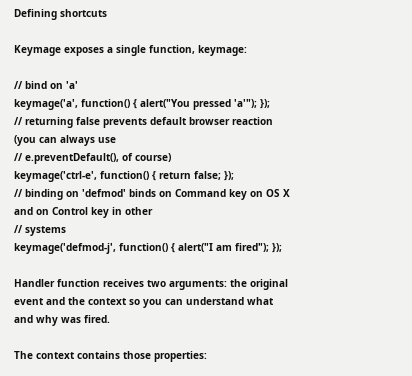Defining shortcuts

Keymage exposes a single function, keymage:

// bind on 'a'
keymage('a', function() { alert("You pressed 'a'"); });
// returning false prevents default browser reaction (you can always use
// e.preventDefault(), of course)
keymage('ctrl-e', function() { return false; });
// binding on 'defmod' binds on Command key on OS X and on Control key in other
// systems
keymage('defmod-j', function() { alert("I am fired"); });

Handler function receives two arguments: the original event and the context so you can understand what and why was fired.

The context contains those properties: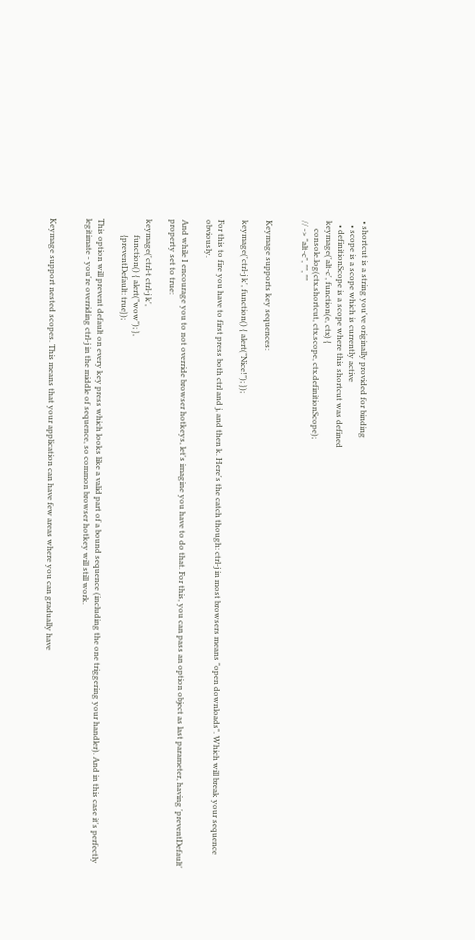• shortcut is a string you've originally provided for binding
  • scope is a scope which is currently active
  • definitionScope is a scope where this shortcut was defined
keymage('alt-c', function(e, ctx) {
    console.log(ctx.shortcut, ctx.scope, ctx.definitionScope);
// -> "alt-c", "", ""


Keymage supports key sequences:

keymage('ctrl-j k', function() { alert("Nice!"); });

For this to fire you have to first press both ctrl and j, and then k. Here's the catch though: ctrl-j in most browsers means "open downloads". Which will break your sequence obviously.

And while I encourage you to not override browser hotkeys, let's imagine you have to do that. For this, you can pass an option object as last parameter, having 'preventDefault' property set to true:

keymage('ctrl-t ctrl-j k',
        function() { alert("wow"); },
        {preventDefault: true});

This option will prevent default on every key press which looks like a valid part of a bound sequence (including the one triggering your handler). And in this case it's perfectly legitimate - you're overriding ctrl-j in the middle of sequence, so common browser hotkey will still work.


Keymage support nested scopes. This means that your application can have few areas where you can gradually have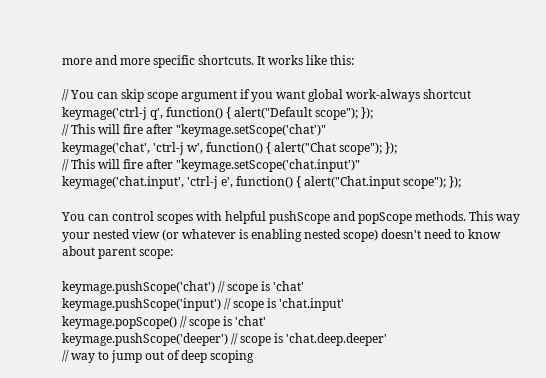more and more specific shortcuts. It works like this:

// You can skip scope argument if you want global work-always shortcut
keymage('ctrl-j q', function() { alert("Default scope"); });
// This will fire after "keymage.setScope('chat')"
keymage('chat', 'ctrl-j w', function() { alert("Chat scope"); });
// This will fire after "keymage.setScope('chat.input')"
keymage('chat.input', 'ctrl-j e', function() { alert("Chat.input scope"); });

You can control scopes with helpful pushScope and popScope methods. This way your nested view (or whatever is enabling nested scope) doesn't need to know about parent scope:

keymage.pushScope('chat') // scope is 'chat'
keymage.pushScope('input') // scope is 'chat.input'
keymage.popScope() // scope is 'chat'
keymage.pushScope('deeper') // scope is 'chat.deep.deeper'
// way to jump out of deep scoping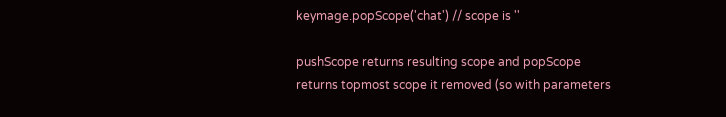keymage.popScope('chat') // scope is ''

pushScope returns resulting scope and popScope returns topmost scope it removed (so with parameters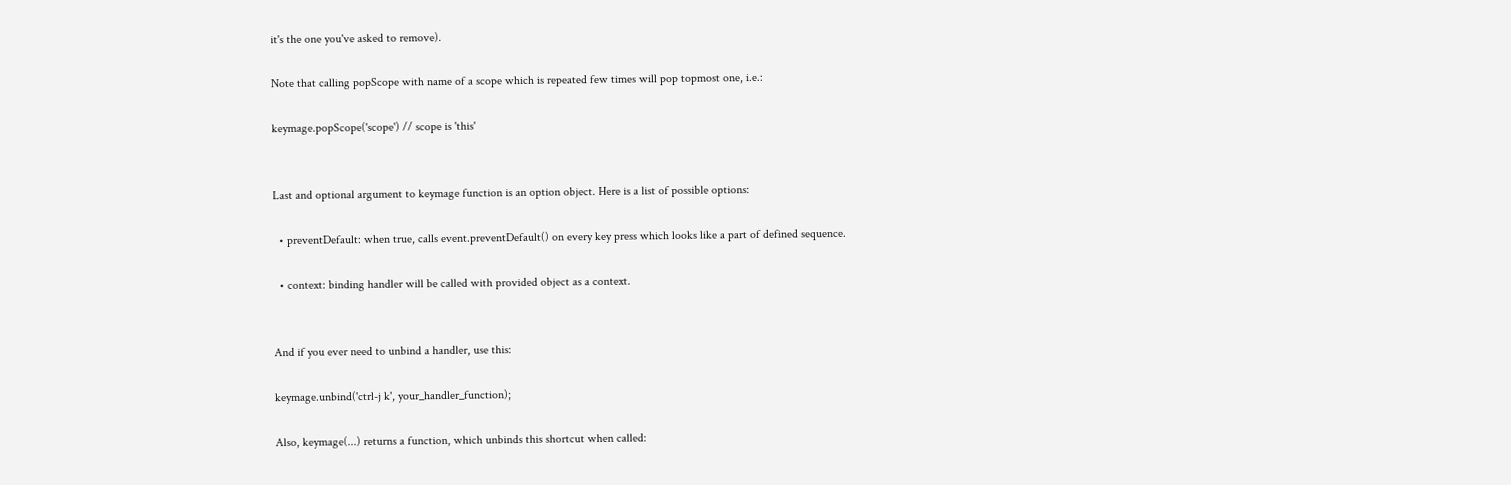it's the one you've asked to remove).

Note that calling popScope with name of a scope which is repeated few times will pop topmost one, i.e.:

keymage.popScope('scope') // scope is 'this'


Last and optional argument to keymage function is an option object. Here is a list of possible options:

  • preventDefault: when true, calls event.preventDefault() on every key press which looks like a part of defined sequence.

  • context: binding handler will be called with provided object as a context.


And if you ever need to unbind a handler, use this:

keymage.unbind('ctrl-j k', your_handler_function);

Also, keymage(...) returns a function, which unbinds this shortcut when called: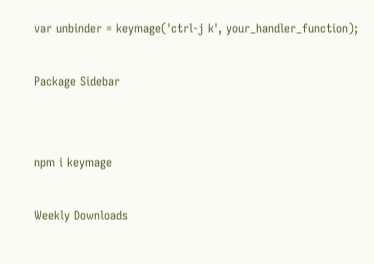var unbinder = keymage('ctrl-j k', your_handler_function);

Package Sidebar


npm i keymage

Weekly Downloads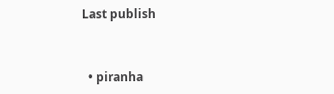Last publish


  • piranha